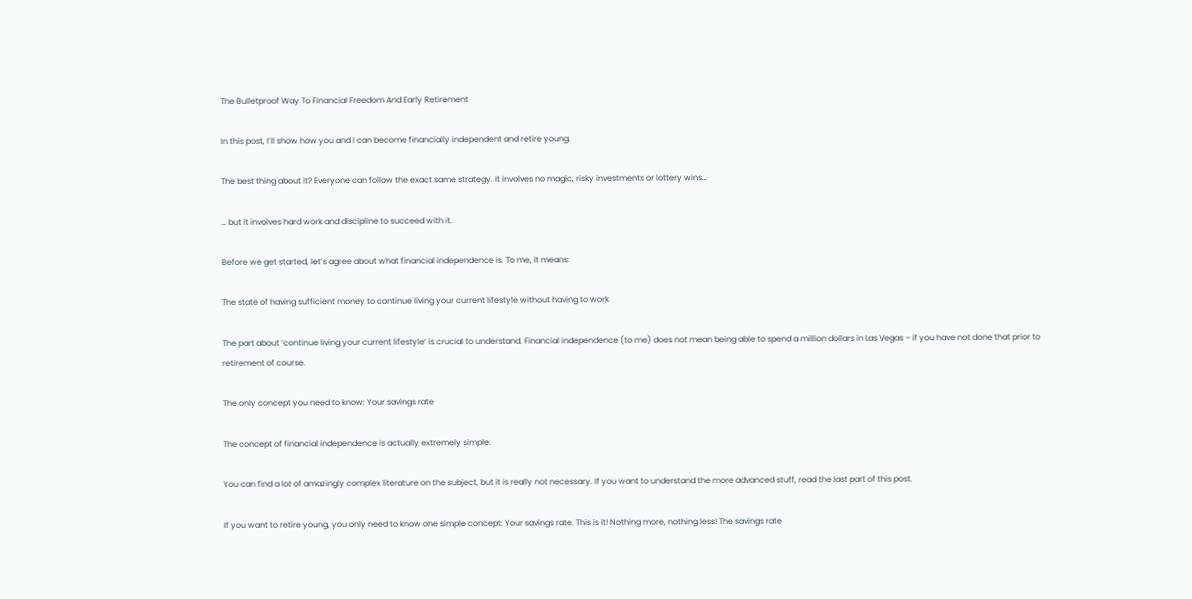The Bulletproof Way To Financial Freedom And Early Retirement

In this post, I’ll show how you and I can become financially independent and retire young.

The best thing about it? Everyone can follow the exact same strategy. It involves no magic, risky investments or lottery wins…

… but it involves hard work and discipline to succeed with it.

Before we get started, let’s agree about what financial independence is. To me, it means:

The state of having sufficient money to continue living your current lifestyle without having to work

The part about ‘continue living your current lifestyle‘ is crucial to understand. Financial independence (to me) does not mean being able to spend a million dollars in Las Vegas – if you have not done that prior to retirement of course.

The only concept you need to know: Your savings rate

The concept of financial independence is actually extremely simple.

You can find a lot of amazingly complex literature on the subject, but it is really not necessary. If you want to understand the more advanced stuff, read the last part of this post.

If you want to retire young, you only need to know one simple concept: Your savings rate. This is it! Nothing more, nothing less! The savings rate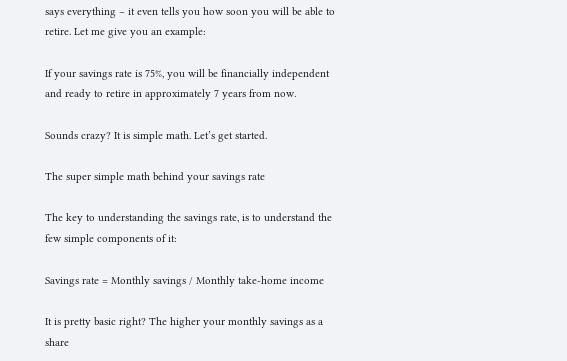says everything – it even tells you how soon you will be able to retire. Let me give you an example:

If your savings rate is 75%, you will be financially independent and ready to retire in approximately 7 years from now.

Sounds crazy? It is simple math. Let’s get started.

The super simple math behind your savings rate

The key to understanding the savings rate, is to understand the few simple components of it:

Savings rate = Monthly savings / Monthly take-home income

It is pretty basic right? The higher your monthly savings as a share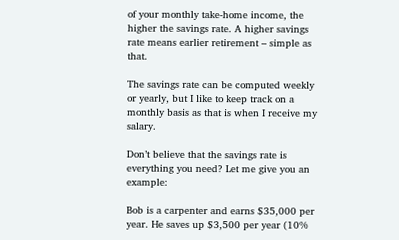of your monthly take-home income, the higher the savings rate. A higher savings rate means earlier retirement – simple as that.

The savings rate can be computed weekly or yearly, but I like to keep track on a monthly basis as that is when I receive my salary.

Don’t believe that the savings rate is everything you need? Let me give you an example:

Bob is a carpenter and earns $35,000 per year. He saves up $3,500 per year (10%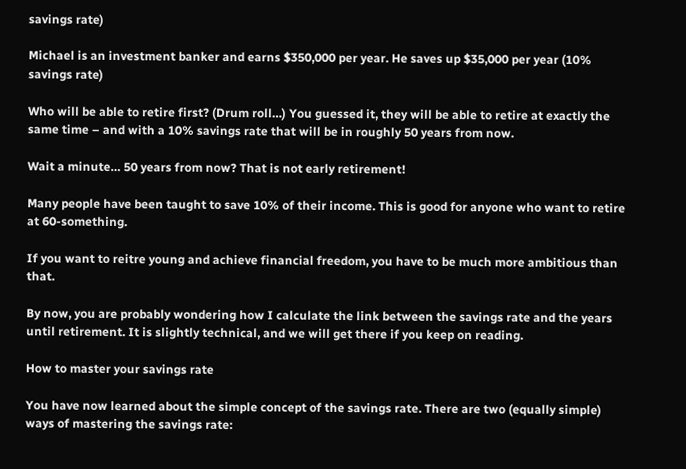savings rate)

Michael is an investment banker and earns $350,000 per year. He saves up $35,000 per year (10% savings rate)

Who will be able to retire first? (Drum roll…) You guessed it, they will be able to retire at exactly the same time – and with a 10% savings rate that will be in roughly 50 years from now.

Wait a minute… 50 years from now? That is not early retirement!

Many people have been taught to save 10% of their income. This is good for anyone who want to retire at 60-something.

If you want to reitre young and achieve financial freedom, you have to be much more ambitious than that.

By now, you are probably wondering how I calculate the link between the savings rate and the years until retirement. It is slightly technical, and we will get there if you keep on reading.

How to master your savings rate

You have now learned about the simple concept of the savings rate. There are two (equally simple) ways of mastering the savings rate: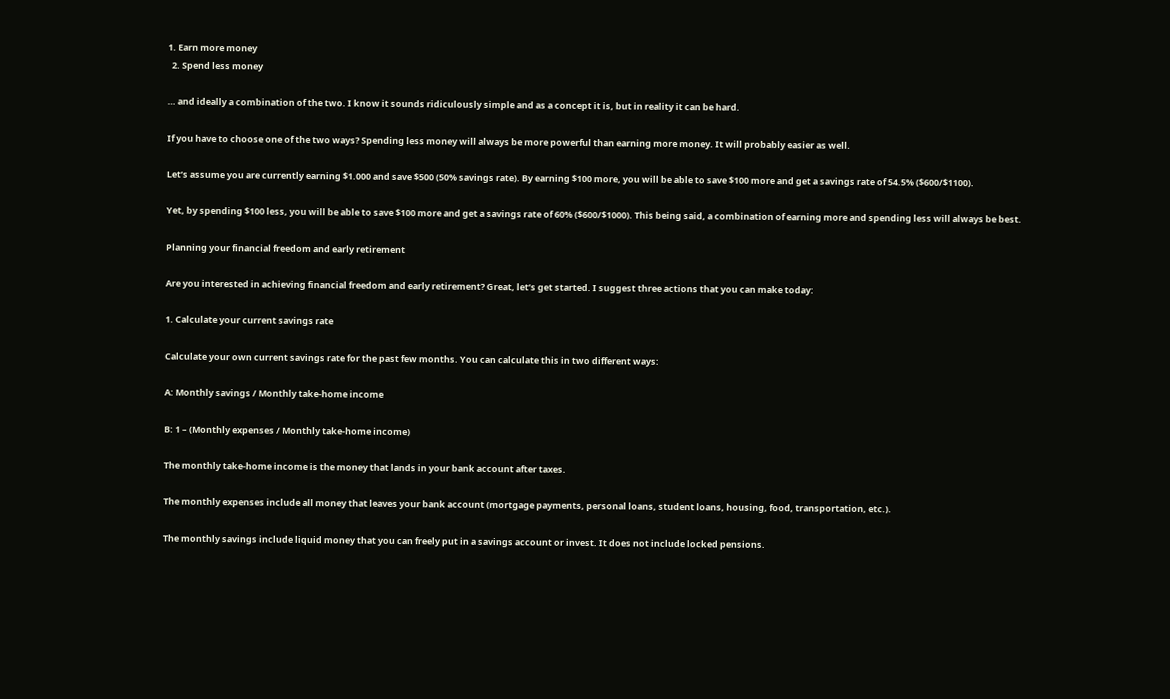1. Earn more money
  2. Spend less money

… and ideally a combination of the two. I know it sounds ridiculously simple and as a concept it is, but in reality it can be hard.

If you have to choose one of the two ways? Spending less money will always be more powerful than earning more money. It will probably easier as well.

Let’s assume you are currently earning $1.000 and save $500 (50% savings rate). By earning $100 more, you will be able to save $100 more and get a savings rate of 54.5% ($600/$1100).

Yet, by spending $100 less, you will be able to save $100 more and get a savings rate of 60% ($600/$1000). This being said, a combination of earning more and spending less will always be best.

Planning your financial freedom and early retirement

Are you interested in achieving financial freedom and early retirement? Great, let’s get started. I suggest three actions that you can make today:

1. Calculate your current savings rate

Calculate your own current savings rate for the past few months. You can calculate this in two different ways:

A: Monthly savings / Monthly take-home income

B: 1 – (Monthly expenses / Monthly take-home income)

The monthly take-home income is the money that lands in your bank account after taxes.

The monthly expenses include all money that leaves your bank account (mortgage payments, personal loans, student loans, housing, food, transportation, etc.).

The monthly savings include liquid money that you can freely put in a savings account or invest. It does not include locked pensions.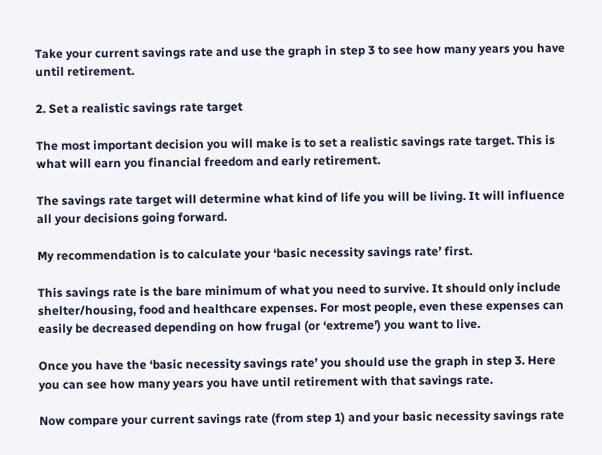Take your current savings rate and use the graph in step 3 to see how many years you have until retirement.

2. Set a realistic savings rate target

The most important decision you will make is to set a realistic savings rate target. This is what will earn you financial freedom and early retirement.

The savings rate target will determine what kind of life you will be living. It will influence all your decisions going forward.

My recommendation is to calculate your ‘basic necessity savings rate’ first.

This savings rate is the bare minimum of what you need to survive. It should only include shelter/housing, food and healthcare expenses. For most people, even these expenses can easily be decreased depending on how frugal (or ‘extreme’) you want to live.

Once you have the ‘basic necessity savings rate’ you should use the graph in step 3. Here you can see how many years you have until retirement with that savings rate.

Now compare your current savings rate (from step 1) and your basic necessity savings rate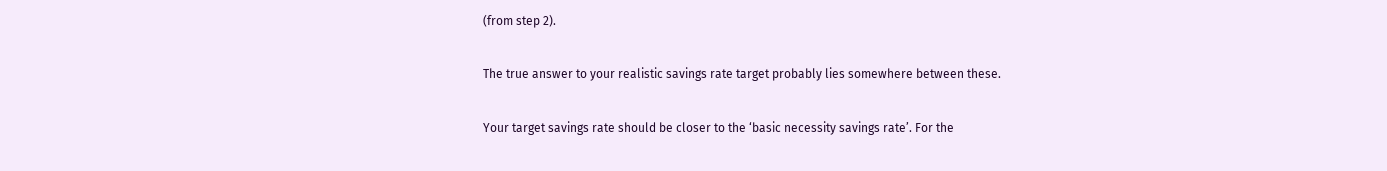(from step 2).

The true answer to your realistic savings rate target probably lies somewhere between these.

Your target savings rate should be closer to the ‘basic necessity savings rate’. For the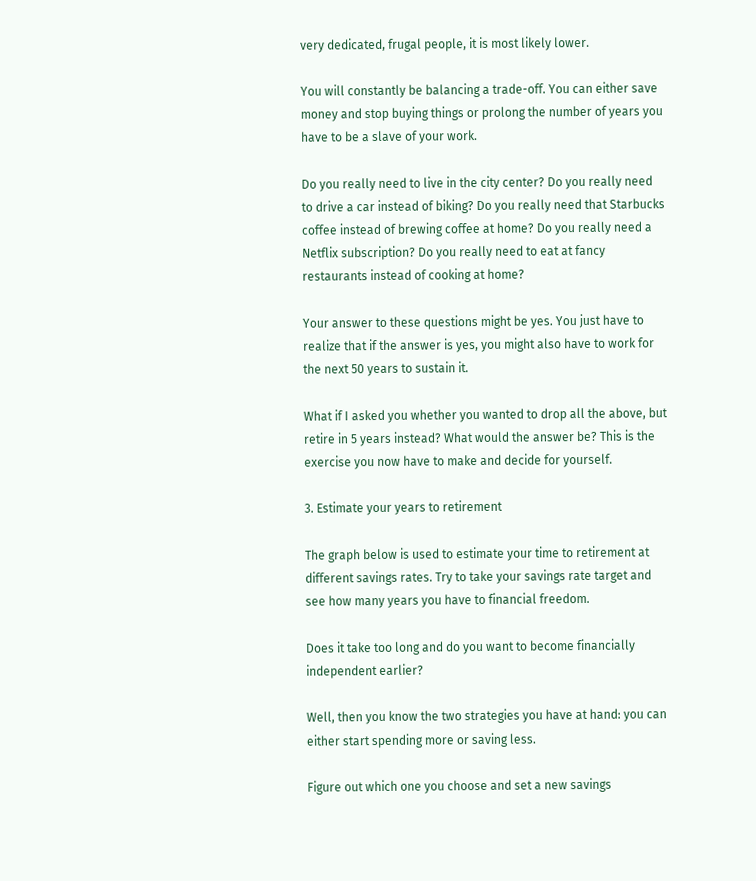very dedicated, frugal people, it is most likely lower.

You will constantly be balancing a trade-off. You can either save money and stop buying things or prolong the number of years you have to be a slave of your work.

Do you really need to live in the city center? Do you really need to drive a car instead of biking? Do you really need that Starbucks coffee instead of brewing coffee at home? Do you really need a Netflix subscription? Do you really need to eat at fancy restaurants instead of cooking at home?

Your answer to these questions might be yes. You just have to realize that if the answer is yes, you might also have to work for the next 50 years to sustain it.

What if I asked you whether you wanted to drop all the above, but retire in 5 years instead? What would the answer be? This is the exercise you now have to make and decide for yourself.

3. Estimate your years to retirement

The graph below is used to estimate your time to retirement at different savings rates. Try to take your savings rate target and see how many years you have to financial freedom.

Does it take too long and do you want to become financially independent earlier?

Well, then you know the two strategies you have at hand: you can either start spending more or saving less.

Figure out which one you choose and set a new savings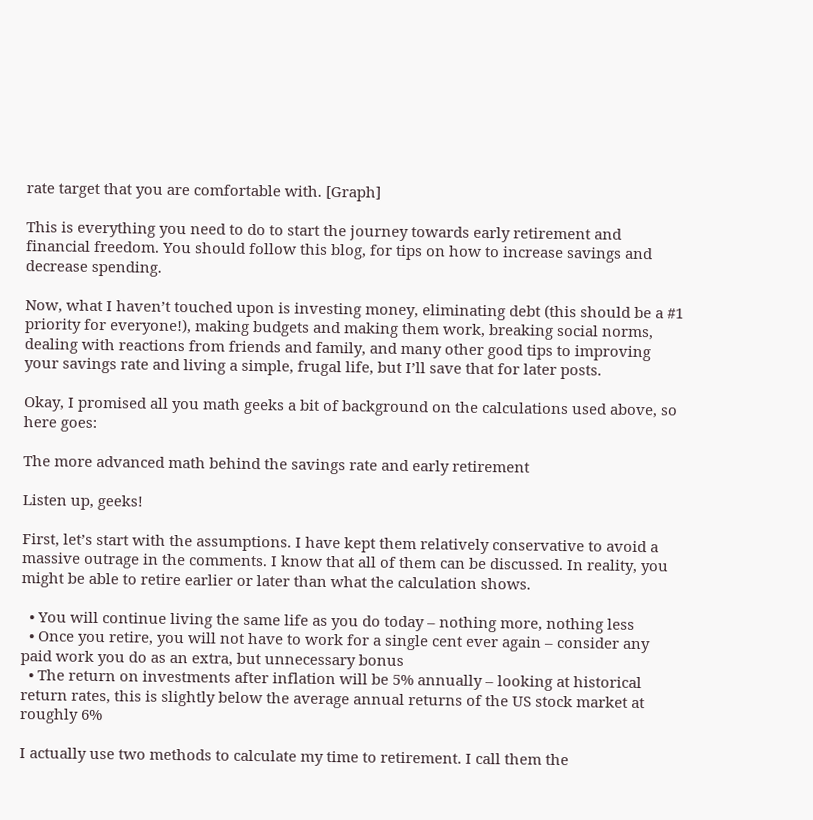rate target that you are comfortable with. [Graph]

This is everything you need to do to start the journey towards early retirement and financial freedom. You should follow this blog, for tips on how to increase savings and decrease spending.

Now, what I haven’t touched upon is investing money, eliminating debt (this should be a #1 priority for everyone!), making budgets and making them work, breaking social norms, dealing with reactions from friends and family, and many other good tips to improving your savings rate and living a simple, frugal life, but I’ll save that for later posts.

Okay, I promised all you math geeks a bit of background on the calculations used above, so here goes:

The more advanced math behind the savings rate and early retirement

Listen up, geeks!

First, let’s start with the assumptions. I have kept them relatively conservative to avoid a massive outrage in the comments. I know that all of them can be discussed. In reality, you might be able to retire earlier or later than what the calculation shows.

  • You will continue living the same life as you do today – nothing more, nothing less
  • Once you retire, you will not have to work for a single cent ever again – consider any paid work you do as an extra, but unnecessary bonus
  • The return on investments after inflation will be 5% annually – looking at historical return rates, this is slightly below the average annual returns of the US stock market at roughly 6%

I actually use two methods to calculate my time to retirement. I call them the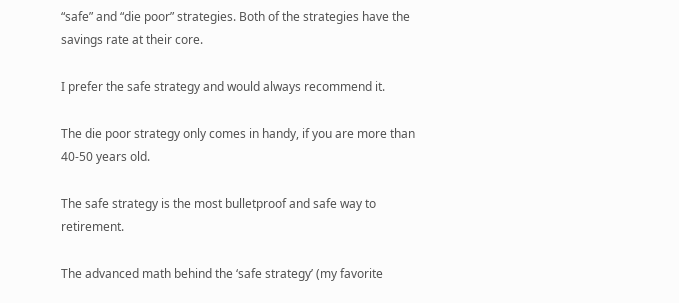“safe” and “die poor” strategies. Both of the strategies have the savings rate at their core.

I prefer the safe strategy and would always recommend it.

The die poor strategy only comes in handy, if you are more than 40-50 years old.

The safe strategy is the most bulletproof and safe way to retirement.

The advanced math behind the ‘safe strategy’ (my favorite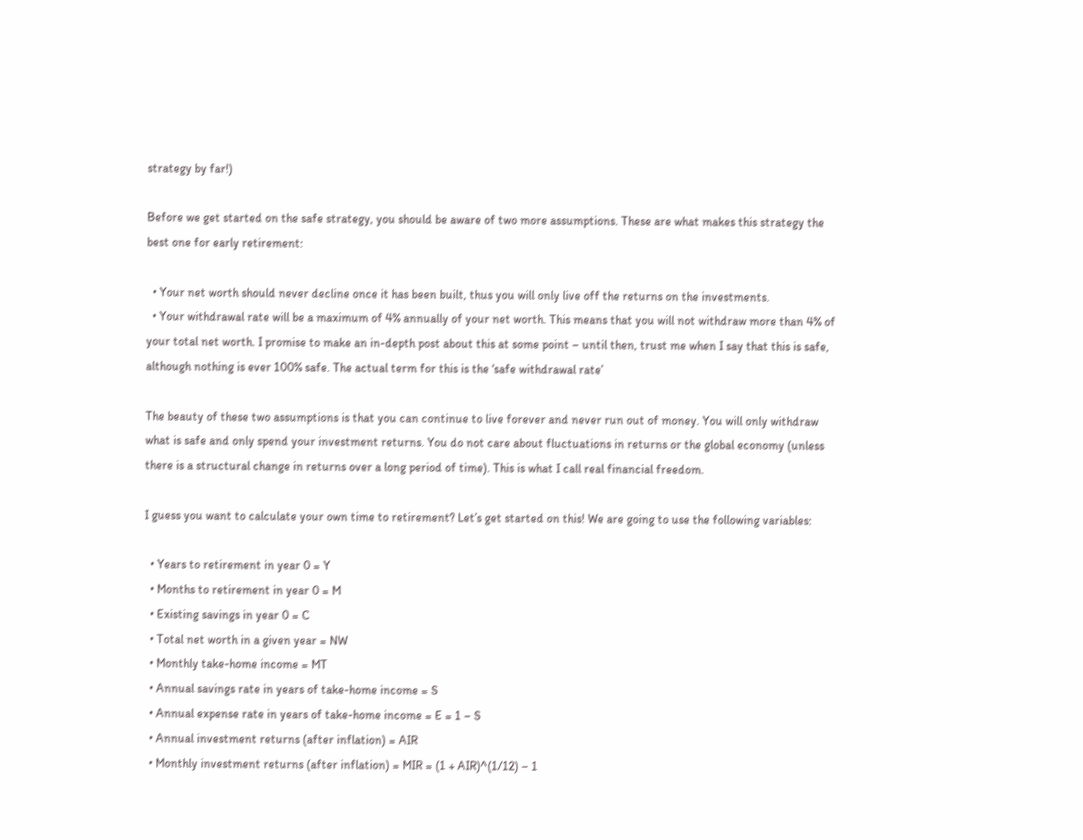strategy by far!)

Before we get started on the safe strategy, you should be aware of two more assumptions. These are what makes this strategy the best one for early retirement:

  • Your net worth should never decline once it has been built, thus you will only live off the returns on the investments.
  • Your withdrawal rate will be a maximum of 4% annually of your net worth. This means that you will not withdraw more than 4% of your total net worth. I promise to make an in-depth post about this at some point – until then, trust me when I say that this is safe, although nothing is ever 100% safe. The actual term for this is the ‘safe withdrawal rate’

The beauty of these two assumptions is that you can continue to live forever and never run out of money. You will only withdraw what is safe and only spend your investment returns. You do not care about fluctuations in returns or the global economy (unless there is a structural change in returns over a long period of time). This is what I call real financial freedom.

I guess you want to calculate your own time to retirement? Let’s get started on this! We are going to use the following variables:

  • Years to retirement in year 0 = Y
  • Months to retirement in year 0 = M
  • Existing savings in year 0 = C
  • Total net worth in a given year = NW
  • Monthly take-home income = MT
  • Annual savings rate in years of take-home income = S
  • Annual expense rate in years of take-home income = E = 1 – S
  • Annual investment returns (after inflation) = AIR
  • Monthly investment returns (after inflation) = MIR = (1 + AIR)^(1/12) – 1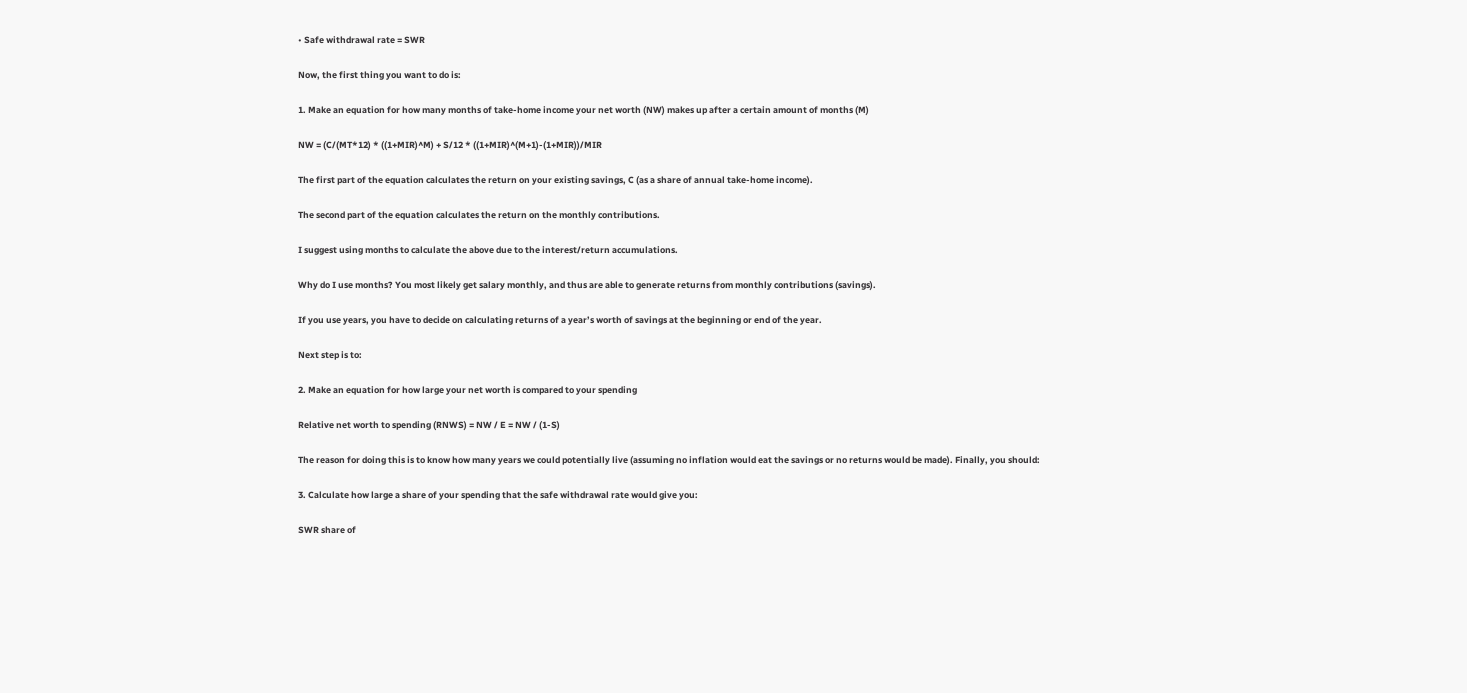• Safe withdrawal rate = SWR

Now, the first thing you want to do is:

1. Make an equation for how many months of take-home income your net worth (NW) makes up after a certain amount of months (M)

NW = (C/(MT*12) * ((1+MIR)^M) + S/12 * ((1+MIR)^(M+1)-(1+MIR))/MIR

The first part of the equation calculates the return on your existing savings, C (as a share of annual take-home income).

The second part of the equation calculates the return on the monthly contributions.

I suggest using months to calculate the above due to the interest/return accumulations.

Why do I use months? You most likely get salary monthly, and thus are able to generate returns from monthly contributions (savings).

If you use years, you have to decide on calculating returns of a year’s worth of savings at the beginning or end of the year.

Next step is to:

2. Make an equation for how large your net worth is compared to your spending

Relative net worth to spending (RNWS) = NW / E = NW / (1-S)

The reason for doing this is to know how many years we could potentially live (assuming no inflation would eat the savings or no returns would be made). Finally, you should:

3. Calculate how large a share of your spending that the safe withdrawal rate would give you:

SWR share of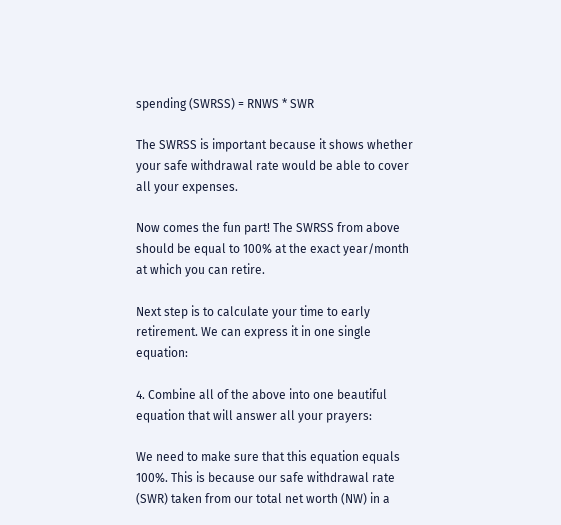spending (SWRSS) = RNWS * SWR

The SWRSS is important because it shows whether your safe withdrawal rate would be able to cover all your expenses.

Now comes the fun part! The SWRSS from above should be equal to 100% at the exact year/month at which you can retire.

Next step is to calculate your time to early retirement. We can express it in one single equation:

4. Combine all of the above into one beautiful equation that will answer all your prayers:

We need to make sure that this equation equals 100%. This is because our safe withdrawal rate (SWR) taken from our total net worth (NW) in a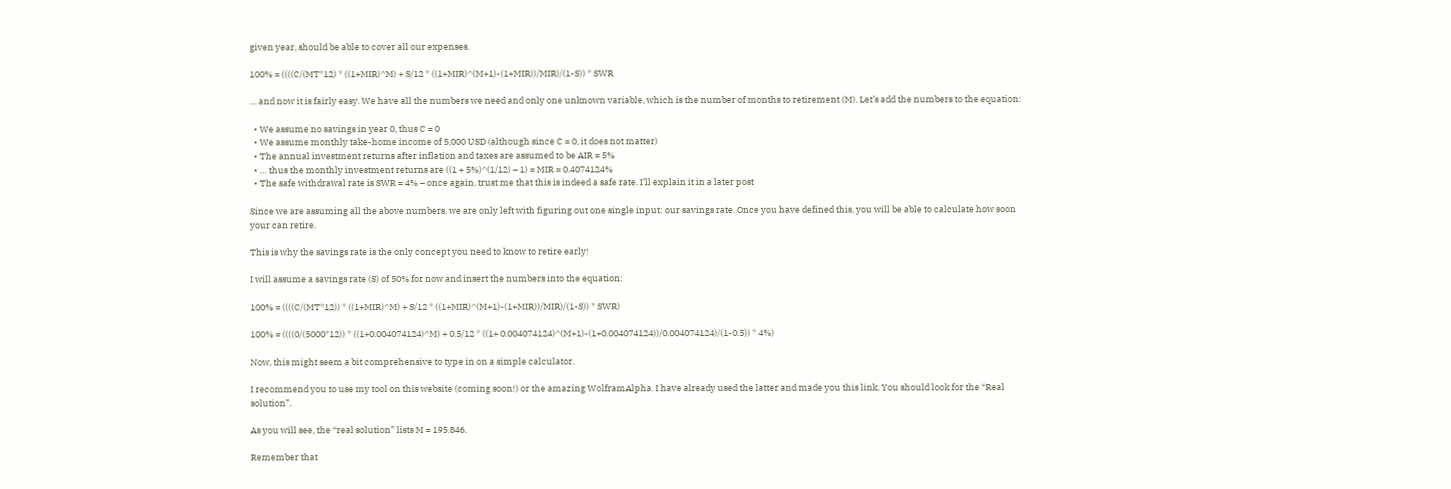given year, should be able to cover all our expenses.

100% = ((((C/(MT*12) * ((1+MIR)^M) + S/12 * ((1+MIR)^(M+1)-(1+MIR))/MIR)/(1-S)) * SWR

… and now it is fairly easy. We have all the numbers we need and only one unknown variable, which is the number of months to retirement (M). Let’s add the numbers to the equation:

  • We assume no savings in year 0, thus C = 0
  • We assume monthly take-home income of 5,000 USD (although since C = 0, it does not matter)
  • The annual investment returns after inflation and taxes are assumed to be AIR = 5%
  • … thus the monthly investment returns are ((1 + 5%)^(1/12) – 1) = MIR = 0.4074124%
  • The safe withdrawal rate is SWR = 4% – once again, trust me that this is indeed a safe rate. I’ll explain it in a later post

Since we are assuming all the above numbers, we are only left with figuring out one single input: our savings rate. Once you have defined this, you will be able to calculate how soon your can retire.

This is why the savings rate is the only concept you need to know to retire early!

I will assume a savings rate (S) of 50% for now and insert the numbers into the equation:

100% = ((((C/(MT*12)) * ((1+MIR)^M) + S/12 * ((1+MIR)^(M+1)-(1+MIR))/MIR)/(1-S)) * SWR)

100% = ((((0/(5000*12)) * ((1+0.004074124)^M) + 0.5/12 * ((1+ 0.004074124)^(M+1)-(1+0.004074124))/0.004074124)/(1-0.5)) * 4%)

Now, this might seem a bit comprehensive to type in on a simple calculator.

I recommend you to use my tool on this website (coming soon!) or the amazing WolframAlpha. I have already used the latter and made you this link. You should look for the “Real solution”.

As you will see, the “real solution” lists M = 195.846.

Remember that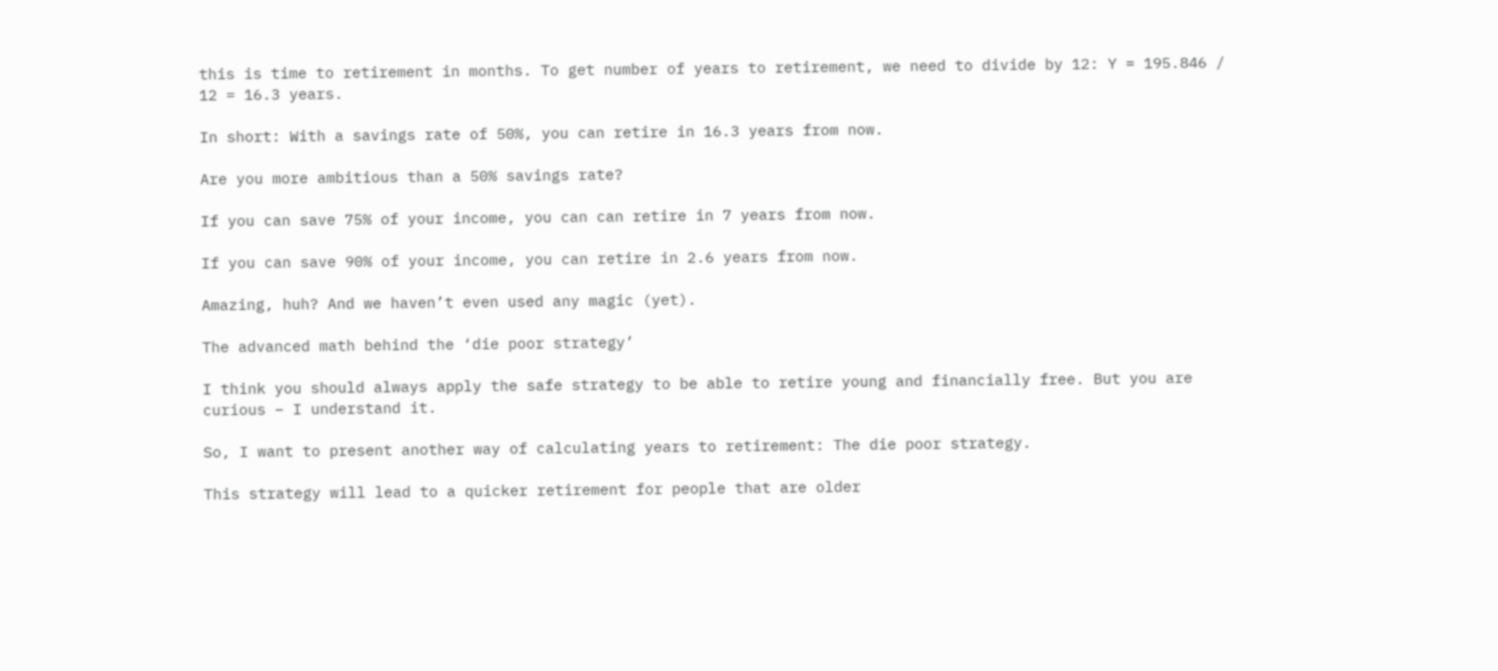this is time to retirement in months. To get number of years to retirement, we need to divide by 12: Y = 195.846 / 12 = 16.3 years.

In short: With a savings rate of 50%, you can retire in 16.3 years from now.

Are you more ambitious than a 50% savings rate?

If you can save 75% of your income, you can can retire in 7 years from now.

If you can save 90% of your income, you can retire in 2.6 years from now.

Amazing, huh? And we haven’t even used any magic (yet).

The advanced math behind the ‘die poor strategy’

I think you should always apply the safe strategy to be able to retire young and financially free. But you are curious – I understand it.

So, I want to present another way of calculating years to retirement: The die poor strategy.

This strategy will lead to a quicker retirement for people that are older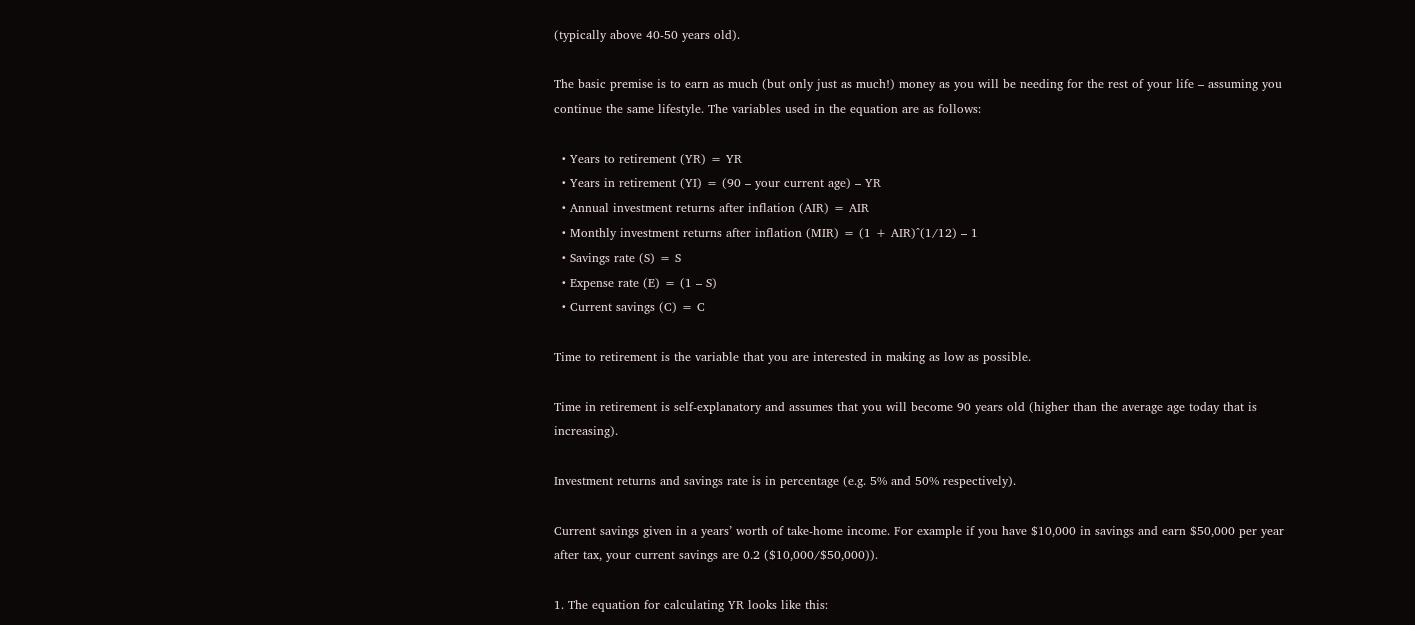(typically above 40-50 years old).

The basic premise is to earn as much (but only just as much!) money as you will be needing for the rest of your life – assuming you continue the same lifestyle. The variables used in the equation are as follows:

  • Years to retirement (YR) = YR
  • Years in retirement (YI) = (90 – your current age) – YR
  • Annual investment returns after inflation (AIR) = AIR
  • Monthly investment returns after inflation (MIR) = (1 + AIR)^(1/12) – 1
  • Savings rate (S) = S
  • Expense rate (E) = (1 – S)
  • Current savings (C) = C

Time to retirement is the variable that you are interested in making as low as possible.

Time in retirement is self-explanatory and assumes that you will become 90 years old (higher than the average age today that is increasing).

Investment returns and savings rate is in percentage (e.g. 5% and 50% respectively).

Current savings given in a years’ worth of take-home income. For example if you have $10,000 in savings and earn $50,000 per year after tax, your current savings are 0.2 ($10,000/$50,000)).

1. The equation for calculating YR looks like this: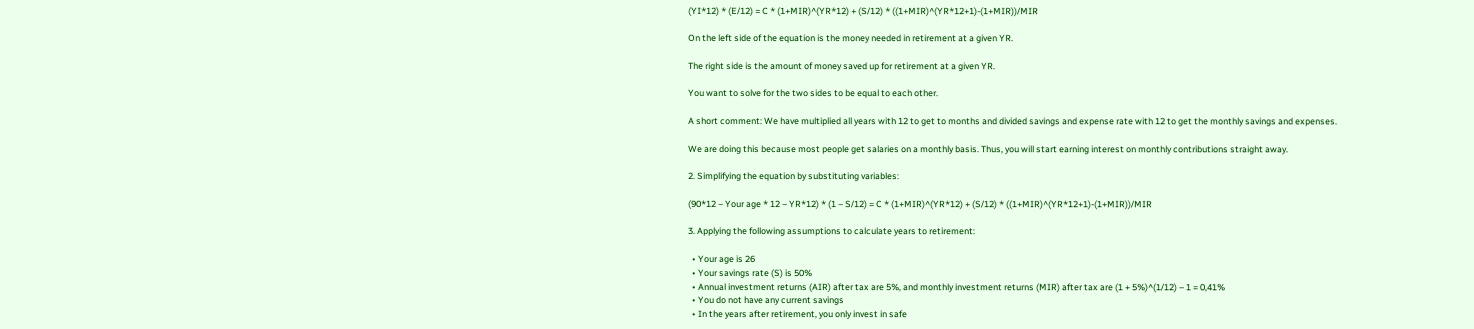(YI*12) * (E/12) = C * (1+MIR)^(YR*12) + (S/12) * ((1+MIR)^(YR*12+1)-(1+MIR))/MIR

On the left side of the equation is the money needed in retirement at a given YR.

The right side is the amount of money saved up for retirement at a given YR.

You want to solve for the two sides to be equal to each other.

A short comment: We have multiplied all years with 12 to get to months and divided savings and expense rate with 12 to get the monthly savings and expenses.

We are doing this because most people get salaries on a monthly basis. Thus, you will start earning interest on monthly contributions straight away.

2. Simplifying the equation by substituting variables:

(90*12 – Your age * 12 – YR*12) * (1 – S/12) = C * (1+MIR)^(YR*12) + (S/12) * ((1+MIR)^(YR*12+1)-(1+MIR))/MIR

3. Applying the following assumptions to calculate years to retirement:

  • Your age is 26
  • Your savings rate (S) is 50%
  • Annual investment returns (AIR) after tax are 5%, and monthly investment returns (MIR) after tax are (1 + 5%)^(1/12) – 1 = 0,41%
  • You do not have any current savings
  • In the years after retirement, you only invest in safe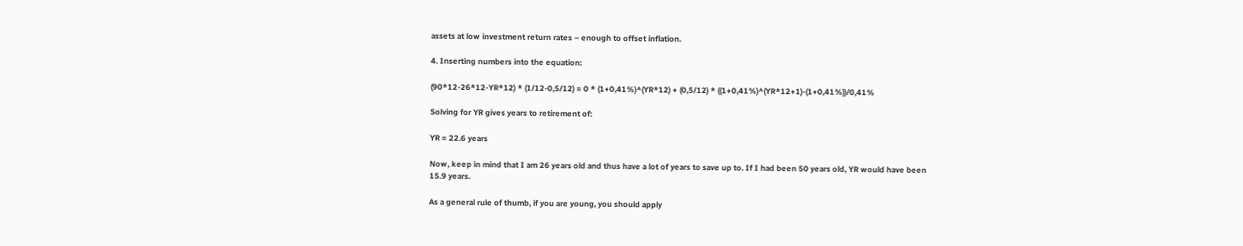assets at low investment return rates – enough to offset inflation.

4. Inserting numbers into the equation:

(90*12-26*12-YR*12) * (1/12-0,5/12) = 0 * (1+0,41%)^(YR*12) + (0,5/12) * ((1+0,41%)^(YR*12+1)-(1+0,41%))/0,41%

Solving for YR gives years to retirement of:

YR = 22.6 years

Now, keep in mind that I am 26 years old and thus have a lot of years to save up to. If I had been 50 years old, YR would have been 15.9 years.

As a general rule of thumb, if you are young, you should apply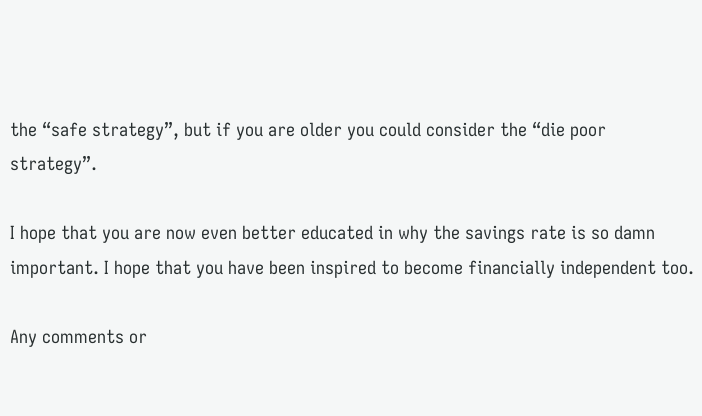the “safe strategy”, but if you are older you could consider the “die poor strategy”.

I hope that you are now even better educated in why the savings rate is so damn important. I hope that you have been inspired to become financially independent too.

Any comments or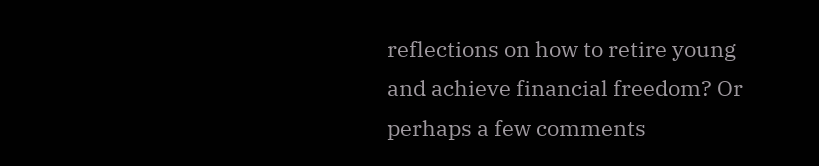reflections on how to retire young and achieve financial freedom? Or perhaps a few comments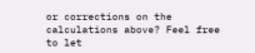or corrections on the calculations above? Feel free to let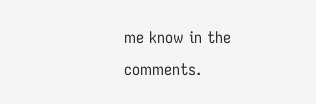me know in the comments.